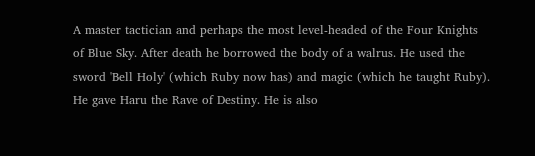A master tactician and perhaps the most level-headed of the Four Knights of Blue Sky. After death he borrowed the body of a walrus. He used the sword 'Bell Holy' (which Ruby now has) and magic (which he taught Ruby). He gave Haru the Rave of Destiny. He is also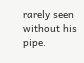rarely seen without his pipe.